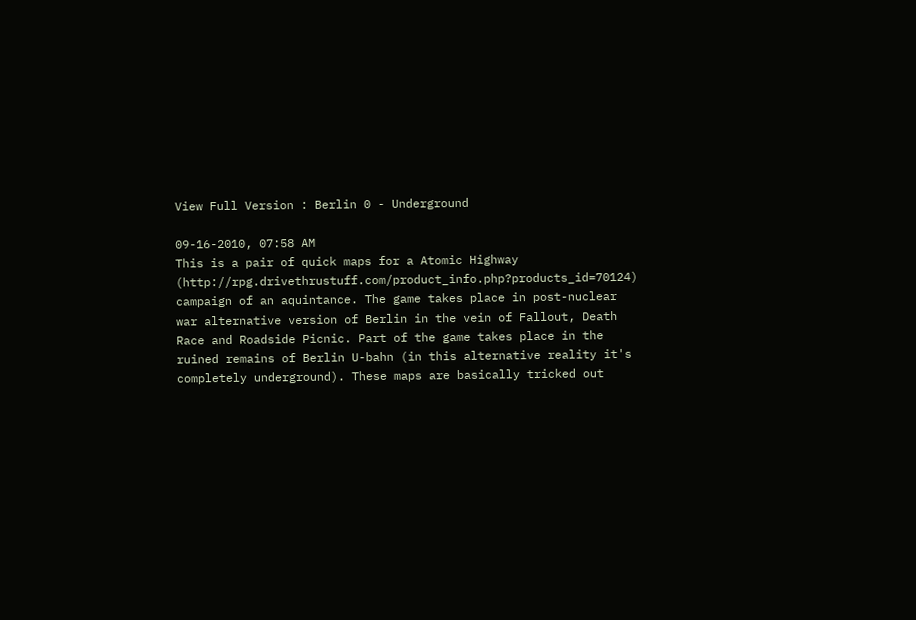View Full Version : Berlin 0 - Underground

09-16-2010, 07:58 AM
This is a pair of quick maps for a Atomic Highway (http://rpg.drivethrustuff.com/product_info.php?products_id=70124) campaign of an aquintance. The game takes place in post-nuclear war alternative version of Berlin in the vein of Fallout, Death Race and Roadside Picnic. Part of the game takes place in the ruined remains of Berlin U-bahn (in this alternative reality it's completely underground). These maps are basically tricked out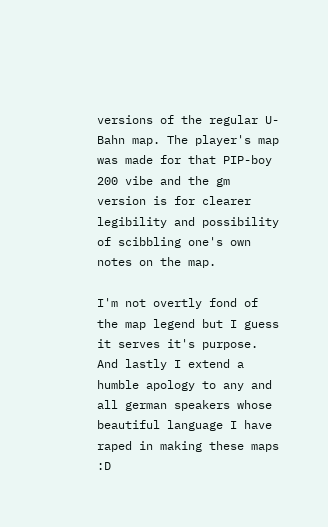versions of the regular U-Bahn map. The player's map was made for that PIP-boy 200 vibe and the gm version is for clearer legibility and possibility of scibbling one's own notes on the map.

I'm not overtly fond of the map legend but I guess it serves it's purpose. And lastly I extend a humble apology to any and all german speakers whose beautiful language I have raped in making these maps :D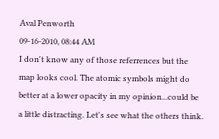Aval Penworth
09-16-2010, 08:44 AM
I don't know any of those referrences but the map looks cool. The atomic symbols might do better at a lower opacity in my opinion...could be a little distracting. Let's see what the others think.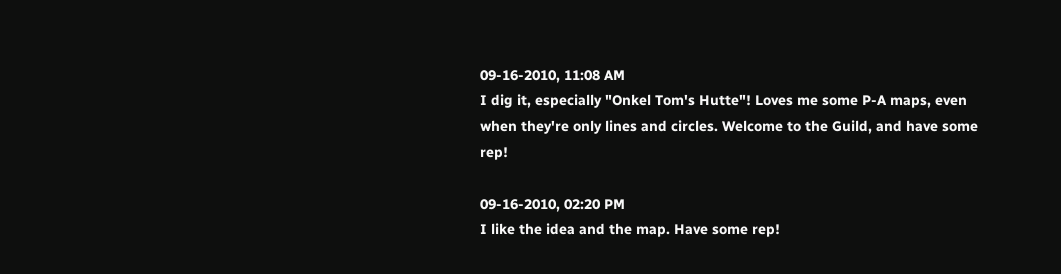09-16-2010, 11:08 AM
I dig it, especially "Onkel Tom's Hutte"! Loves me some P-A maps, even when they're only lines and circles. Welcome to the Guild, and have some rep!

09-16-2010, 02:20 PM
I like the idea and the map. Have some rep!